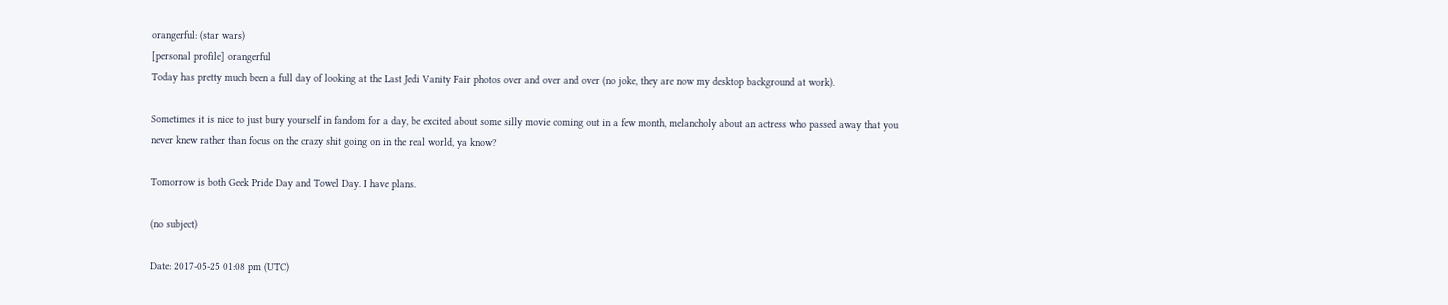orangerful: (star wars)
[personal profile] orangerful
Today has pretty much been a full day of looking at the Last Jedi Vanity Fair photos over and over and over (no joke, they are now my desktop background at work).

Sometimes it is nice to just bury yourself in fandom for a day, be excited about some silly movie coming out in a few month, melancholy about an actress who passed away that you never knew rather than focus on the crazy shit going on in the real world, ya know?

Tomorrow is both Geek Pride Day and Towel Day. I have plans.

(no subject)

Date: 2017-05-25 01:08 pm (UTC)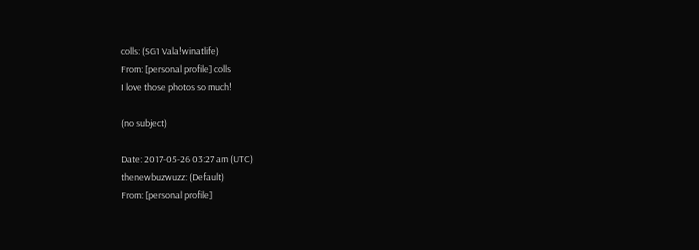colls: (SG1 Vala!winatlife)
From: [personal profile] colls
I love those photos so much!

(no subject)

Date: 2017-05-26 03:27 am (UTC)
thenewbuzwuzz: (Default)
From: [personal profile]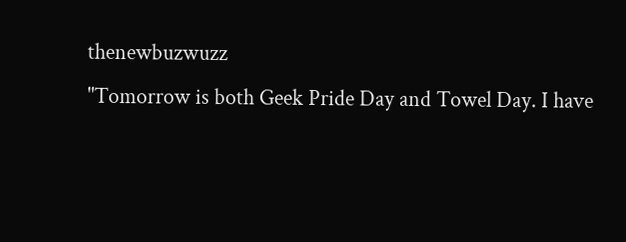thenewbuzwuzz
"Tomorrow is both Geek Pride Day and Towel Day. I have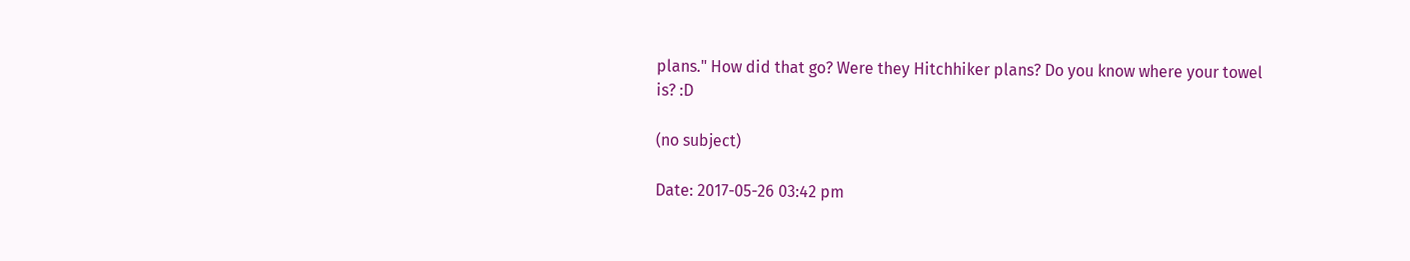plans." How did that go? Were they Hitchhiker plans? Do you know where your towel is? :D

(no subject)

Date: 2017-05-26 03:42 pm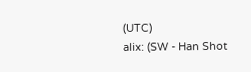(UTC)
alix: (SW - Han Shot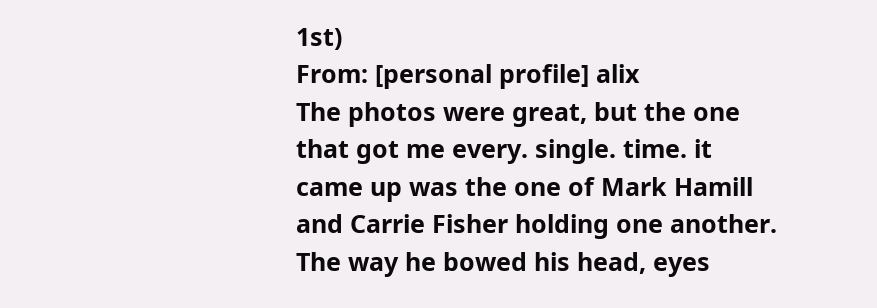1st)
From: [personal profile] alix
The photos were great, but the one that got me every. single. time. it came up was the one of Mark Hamill and Carrie Fisher holding one another. The way he bowed his head, eyes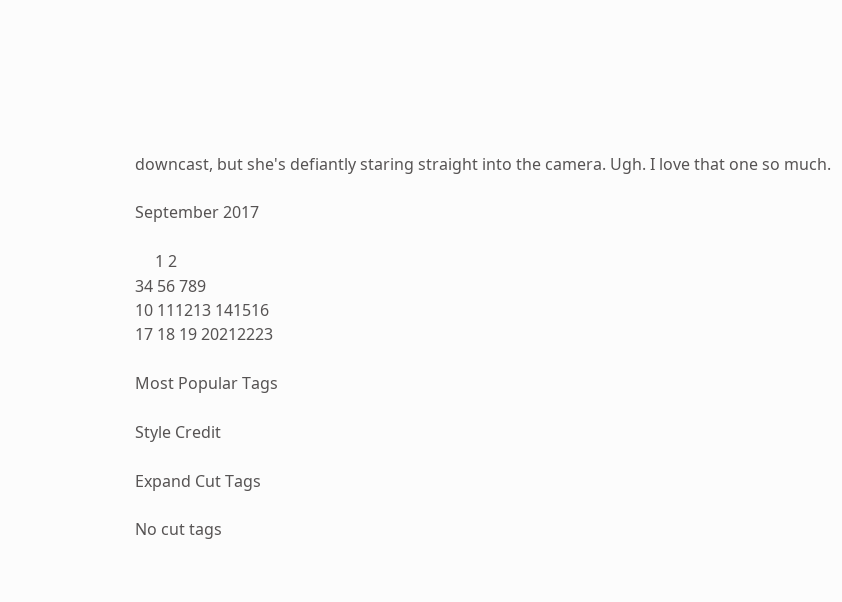downcast, but she's defiantly staring straight into the camera. Ugh. I love that one so much.

September 2017

     1 2
34 56 789
10 111213 141516
17 18 19 20212223

Most Popular Tags

Style Credit

Expand Cut Tags

No cut tags